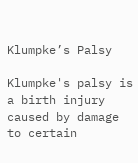Klumpke’s Palsy

Klumpke's palsy is a birth injury caused by damage to certain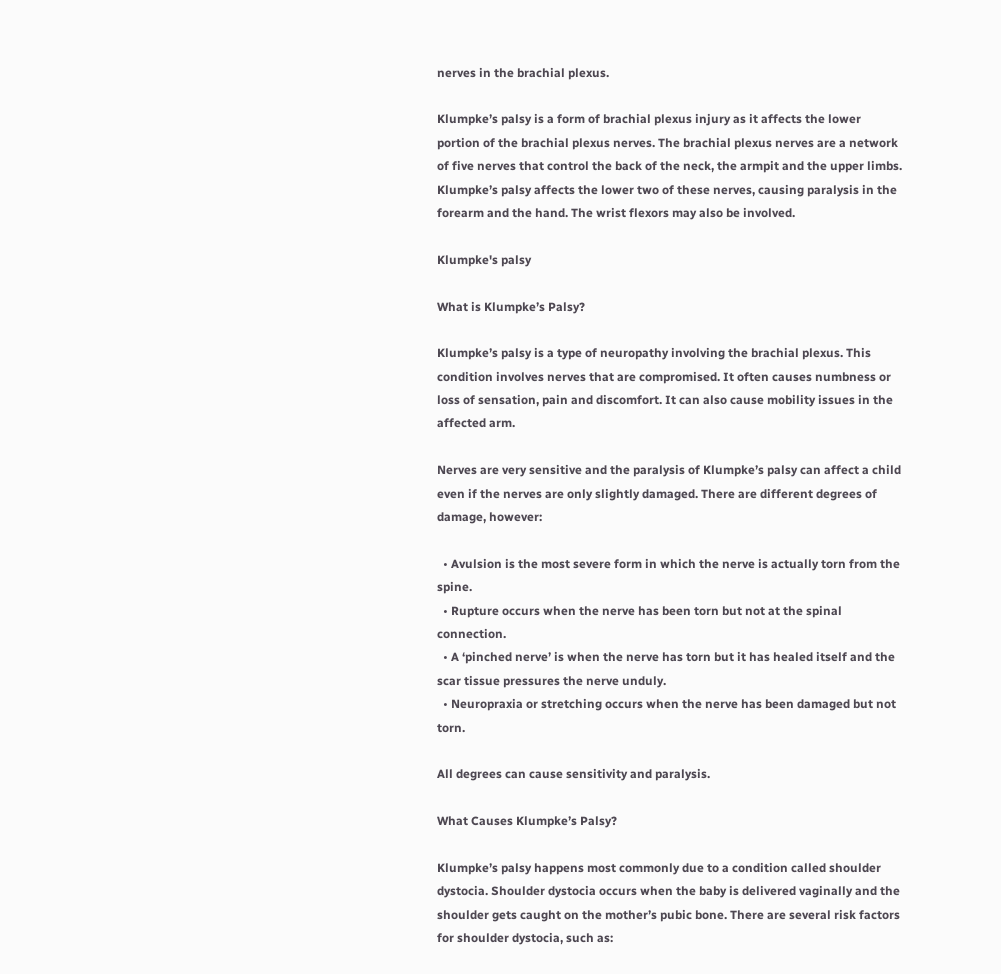nerves in the brachial plexus.

Klumpke’s palsy is a form of brachial plexus injury as it affects the lower portion of the brachial plexus nerves. The brachial plexus nerves are a network of five nerves that control the back of the neck, the armpit and the upper limbs. Klumpke’s palsy affects the lower two of these nerves, causing paralysis in the forearm and the hand. The wrist flexors may also be involved.

Klumpke's palsy

What is Klumpke’s Palsy?

Klumpke’s palsy is a type of neuropathy involving the brachial plexus. This condition involves nerves that are compromised. It often causes numbness or loss of sensation, pain and discomfort. It can also cause mobility issues in the affected arm.

Nerves are very sensitive and the paralysis of Klumpke’s palsy can affect a child even if the nerves are only slightly damaged. There are different degrees of damage, however:

  • Avulsion is the most severe form in which the nerve is actually torn from the spine.
  • Rupture occurs when the nerve has been torn but not at the spinal connection.
  • A ‘pinched nerve’ is when the nerve has torn but it has healed itself and the scar tissue pressures the nerve unduly.
  • Neuropraxia or stretching occurs when the nerve has been damaged but not torn.

All degrees can cause sensitivity and paralysis.

What Causes Klumpke’s Palsy?

Klumpke’s palsy happens most commonly due to a condition called shoulder dystocia. Shoulder dystocia occurs when the baby is delivered vaginally and the shoulder gets caught on the mother’s pubic bone. There are several risk factors for shoulder dystocia, such as: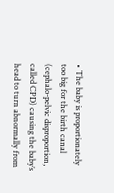• The baby is proportionately too big for the birth canal (cephalo-pelvic disproportion, called CPD) causing the baby’s head to turn abnormally from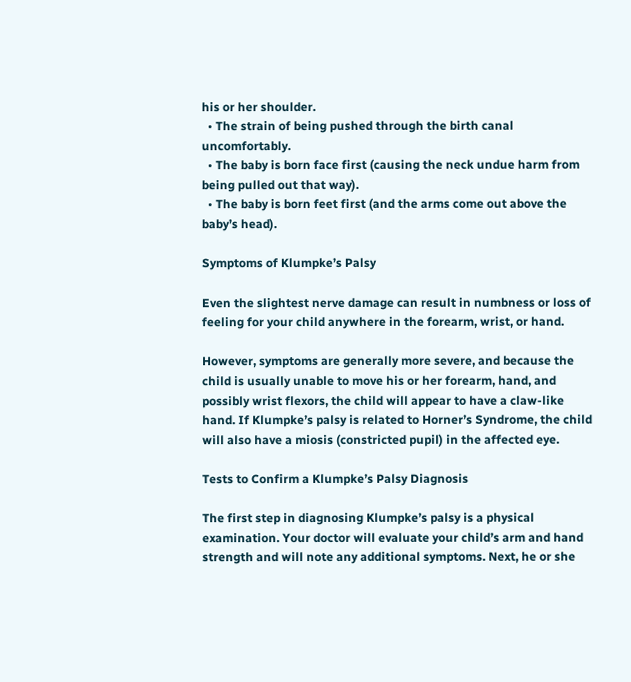his or her shoulder.
  • The strain of being pushed through the birth canal uncomfortably.
  • The baby is born face first (causing the neck undue harm from being pulled out that way).
  • The baby is born feet first (and the arms come out above the baby’s head).

Symptoms of Klumpke’s Palsy

Even the slightest nerve damage can result in numbness or loss of feeling for your child anywhere in the forearm, wrist, or hand.

However, symptoms are generally more severe, and because the child is usually unable to move his or her forearm, hand, and possibly wrist flexors, the child will appear to have a claw-like hand. If Klumpke’s palsy is related to Horner’s Syndrome, the child will also have a miosis (constricted pupil) in the affected eye.

Tests to Confirm a Klumpke’s Palsy Diagnosis

The first step in diagnosing Klumpke’s palsy is a physical examination. Your doctor will evaluate your child’s arm and hand strength and will note any additional symptoms. Next, he or she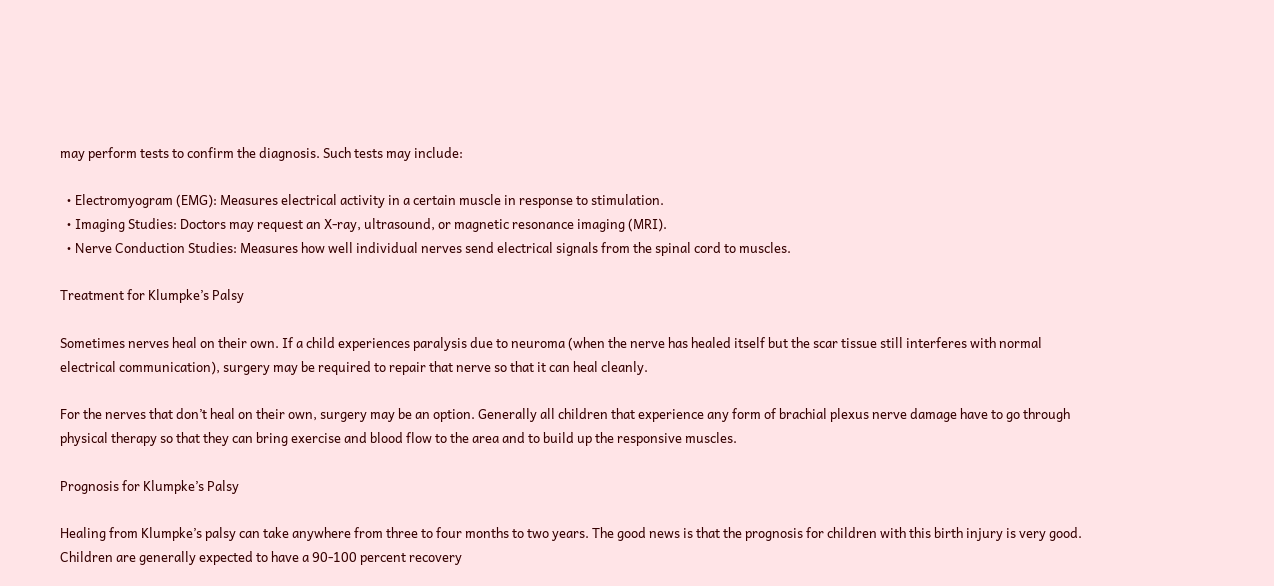may perform tests to confirm the diagnosis. Such tests may include:

  • Electromyogram (EMG): Measures electrical activity in a certain muscle in response to stimulation.
  • Imaging Studies: Doctors may request an X-ray, ultrasound, or magnetic resonance imaging (MRI).
  • Nerve Conduction Studies: Measures how well individual nerves send electrical signals from the spinal cord to muscles.

Treatment for Klumpke’s Palsy

Sometimes nerves heal on their own. If a child experiences paralysis due to neuroma (when the nerve has healed itself but the scar tissue still interferes with normal electrical communication), surgery may be required to repair that nerve so that it can heal cleanly.

For the nerves that don’t heal on their own, surgery may be an option. Generally all children that experience any form of brachial plexus nerve damage have to go through physical therapy so that they can bring exercise and blood flow to the area and to build up the responsive muscles.

Prognosis for Klumpke’s Palsy

Healing from Klumpke’s palsy can take anywhere from three to four months to two years. The good news is that the prognosis for children with this birth injury is very good. Children are generally expected to have a 90-100 percent recovery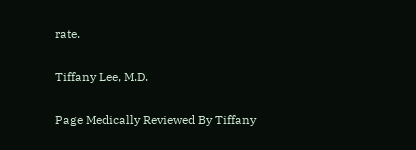rate.

Tiffany Lee, M.D.

Page Medically Reviewed By Tiffany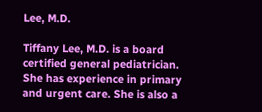Lee, M.D.

Tiffany Lee, M.D. is a board certified general pediatrician. She has experience in primary and urgent care. She is also a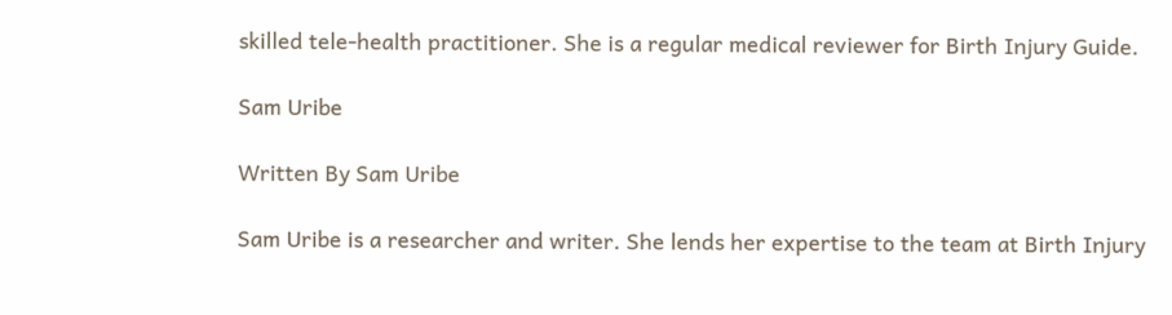skilled tele-health practitioner. She is a regular medical reviewer for Birth Injury Guide.

Sam Uribe

Written By Sam Uribe

Sam Uribe is a researcher and writer. She lends her expertise to the team at Birth Injury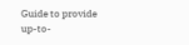Guide to provide up-to-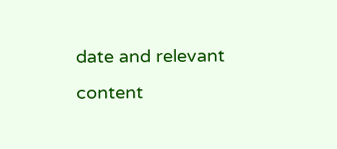date and relevant content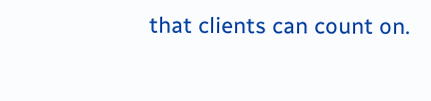that clients can count on.